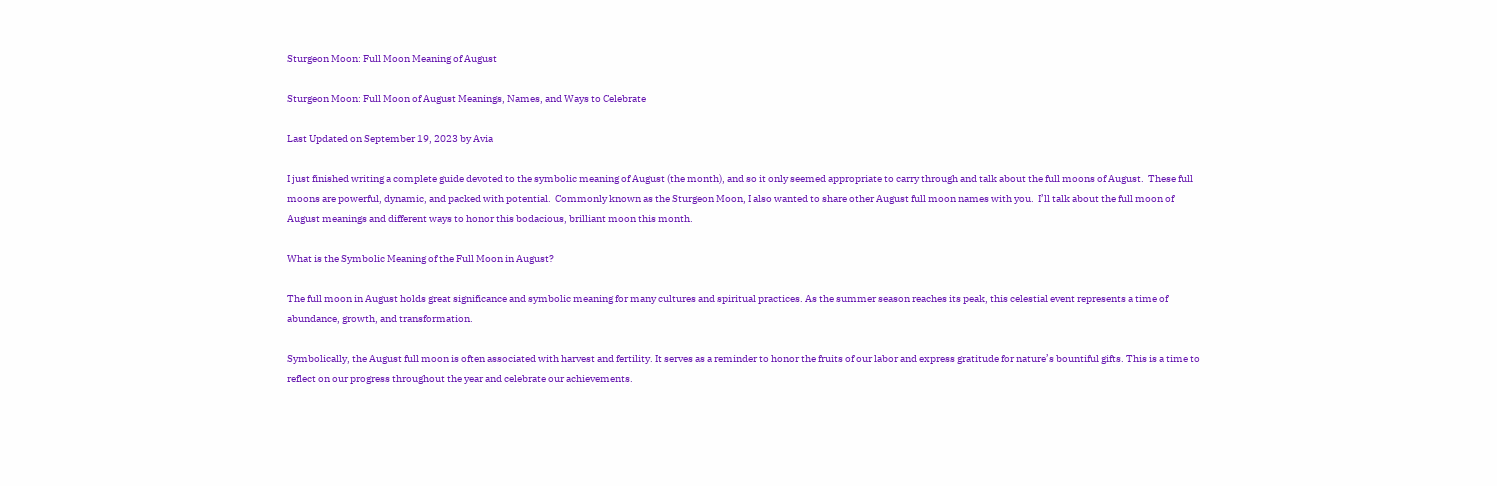Sturgeon Moon: Full Moon Meaning of August

Sturgeon Moon: Full Moon of August Meanings, Names, and Ways to Celebrate

Last Updated on September 19, 2023 by Avia

I just finished writing a complete guide devoted to the symbolic meaning of August (the month), and so it only seemed appropriate to carry through and talk about the full moons of August.  These full moons are powerful, dynamic, and packed with potential.  Commonly known as the Sturgeon Moon, I also wanted to share other August full moon names with you.  I’ll talk about the full moon of August meanings and different ways to honor this bodacious, brilliant moon this month.

What is the Symbolic Meaning of the Full Moon in August?

The full moon in August holds great significance and symbolic meaning for many cultures and spiritual practices. As the summer season reaches its peak, this celestial event represents a time of abundance, growth, and transformation.

Symbolically, the August full moon is often associated with harvest and fertility. It serves as a reminder to honor the fruits of our labor and express gratitude for nature’s bountiful gifts. This is a time to reflect on our progress throughout the year and celebrate our achievements.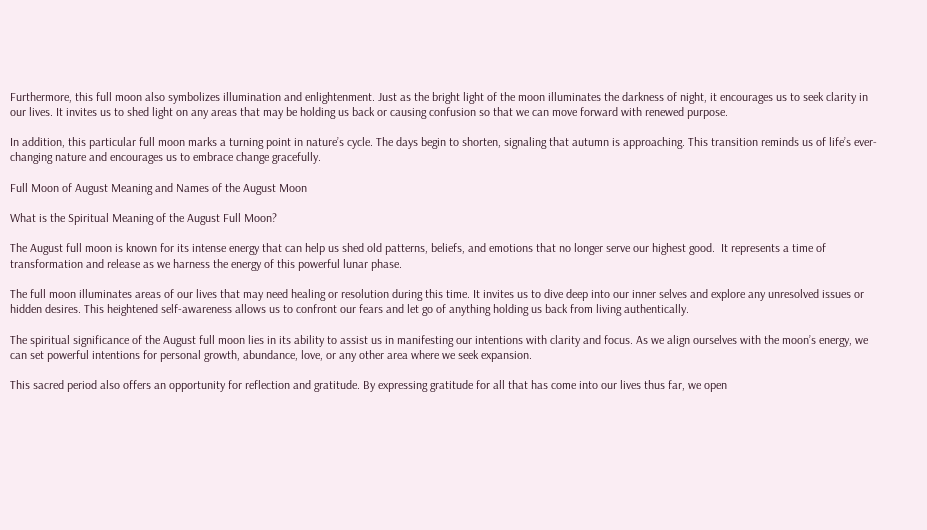Furthermore, this full moon also symbolizes illumination and enlightenment. Just as the bright light of the moon illuminates the darkness of night, it encourages us to seek clarity in our lives. It invites us to shed light on any areas that may be holding us back or causing confusion so that we can move forward with renewed purpose.

In addition, this particular full moon marks a turning point in nature’s cycle. The days begin to shorten, signaling that autumn is approaching. This transition reminds us of life’s ever-changing nature and encourages us to embrace change gracefully.

Full Moon of August Meaning and Names of the August Moon

What is the Spiritual Meaning of the August Full Moon?

The August full moon is known for its intense energy that can help us shed old patterns, beliefs, and emotions that no longer serve our highest good.  It represents a time of transformation and release as we harness the energy of this powerful lunar phase.

The full moon illuminates areas of our lives that may need healing or resolution during this time. It invites us to dive deep into our inner selves and explore any unresolved issues or hidden desires. This heightened self-awareness allows us to confront our fears and let go of anything holding us back from living authentically.

The spiritual significance of the August full moon lies in its ability to assist us in manifesting our intentions with clarity and focus. As we align ourselves with the moon’s energy, we can set powerful intentions for personal growth, abundance, love, or any other area where we seek expansion.

This sacred period also offers an opportunity for reflection and gratitude. By expressing gratitude for all that has come into our lives thus far, we open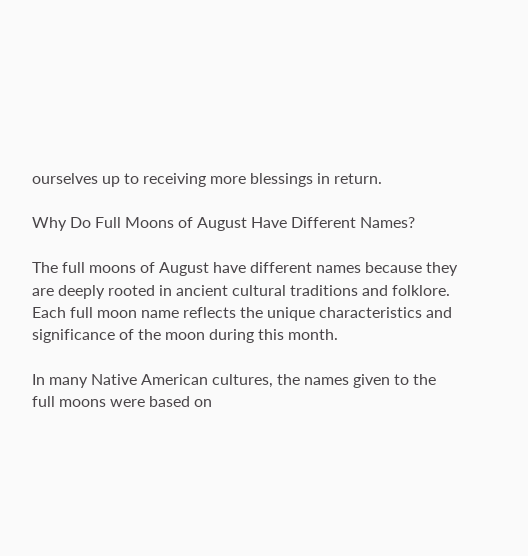ourselves up to receiving more blessings in return.

Why Do Full Moons of August Have Different Names?

The full moons of August have different names because they are deeply rooted in ancient cultural traditions and folklore. Each full moon name reflects the unique characteristics and significance of the moon during this month.

In many Native American cultures, the names given to the full moons were based on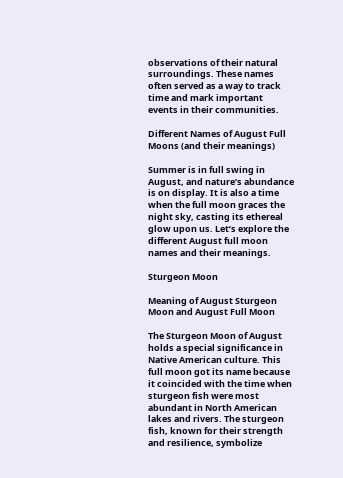observations of their natural surroundings. These names often served as a way to track time and mark important events in their communities.

Different Names of August Full Moons (and their meanings)

Summer is in full swing in August, and nature’s abundance is on display. It is also a time when the full moon graces the night sky, casting its ethereal glow upon us. Let’s explore the different August full moon names and their meanings.

Sturgeon Moon

Meaning of August Sturgeon Moon and August Full Moon

The Sturgeon Moon of August holds a special significance in Native American culture. This full moon got its name because it coincided with the time when sturgeon fish were most abundant in North American lakes and rivers. The sturgeon fish, known for their strength and resilience, symbolize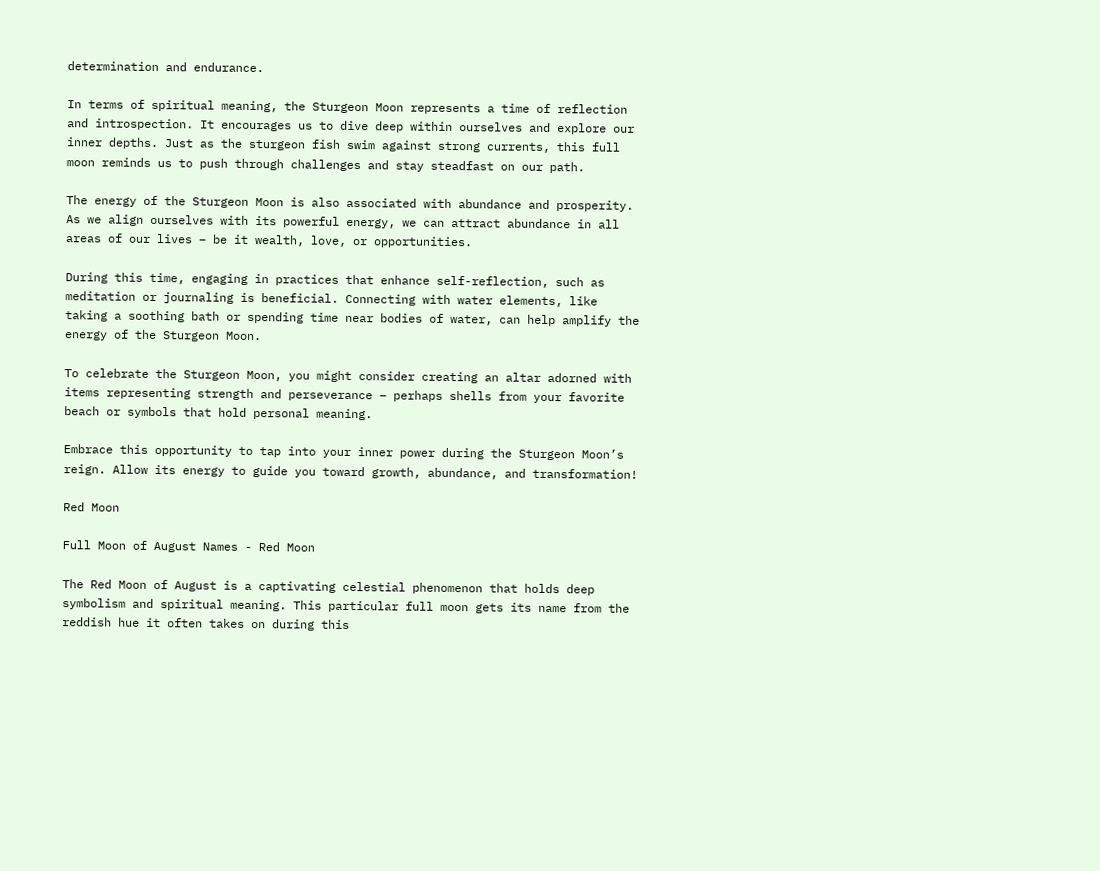determination and endurance.

In terms of spiritual meaning, the Sturgeon Moon represents a time of reflection and introspection. It encourages us to dive deep within ourselves and explore our inner depths. Just as the sturgeon fish swim against strong currents, this full moon reminds us to push through challenges and stay steadfast on our path.

The energy of the Sturgeon Moon is also associated with abundance and prosperity. As we align ourselves with its powerful energy, we can attract abundance in all areas of our lives – be it wealth, love, or opportunities.

During this time, engaging in practices that enhance self-reflection, such as meditation or journaling is beneficial. Connecting with water elements, like taking a soothing bath or spending time near bodies of water, can help amplify the energy of the Sturgeon Moon.

To celebrate the Sturgeon Moon, you might consider creating an altar adorned with items representing strength and perseverance – perhaps shells from your favorite beach or symbols that hold personal meaning.

Embrace this opportunity to tap into your inner power during the Sturgeon Moon’s reign. Allow its energy to guide you toward growth, abundance, and transformation!

Red Moon

Full Moon of August Names - Red Moon

The Red Moon of August is a captivating celestial phenomenon that holds deep symbolism and spiritual meaning. This particular full moon gets its name from the reddish hue it often takes on during this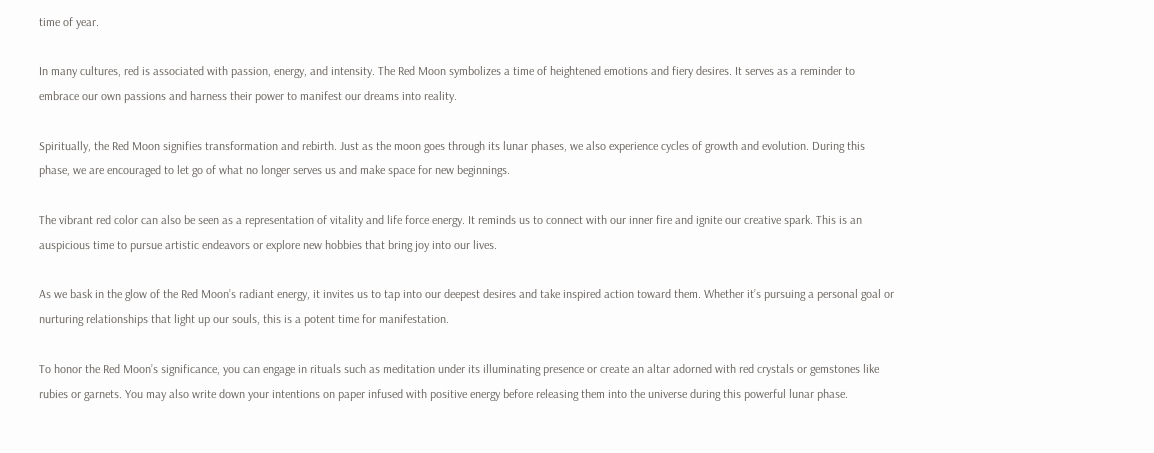time of year.

In many cultures, red is associated with passion, energy, and intensity. The Red Moon symbolizes a time of heightened emotions and fiery desires. It serves as a reminder to embrace our own passions and harness their power to manifest our dreams into reality.

Spiritually, the Red Moon signifies transformation and rebirth. Just as the moon goes through its lunar phases, we also experience cycles of growth and evolution. During this phase, we are encouraged to let go of what no longer serves us and make space for new beginnings.

The vibrant red color can also be seen as a representation of vitality and life force energy. It reminds us to connect with our inner fire and ignite our creative spark. This is an auspicious time to pursue artistic endeavors or explore new hobbies that bring joy into our lives.

As we bask in the glow of the Red Moon’s radiant energy, it invites us to tap into our deepest desires and take inspired action toward them. Whether it’s pursuing a personal goal or nurturing relationships that light up our souls, this is a potent time for manifestation.

To honor the Red Moon’s significance, you can engage in rituals such as meditation under its illuminating presence or create an altar adorned with red crystals or gemstones like rubies or garnets. You may also write down your intentions on paper infused with positive energy before releasing them into the universe during this powerful lunar phase.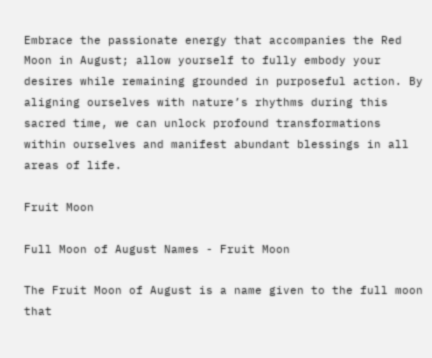Embrace the passionate energy that accompanies the Red Moon in August; allow yourself to fully embody your desires while remaining grounded in purposeful action. By aligning ourselves with nature’s rhythms during this sacred time, we can unlock profound transformations within ourselves and manifest abundant blessings in all areas of life.

Fruit Moon

Full Moon of August Names - Fruit Moon

The Fruit Moon of August is a name given to the full moon that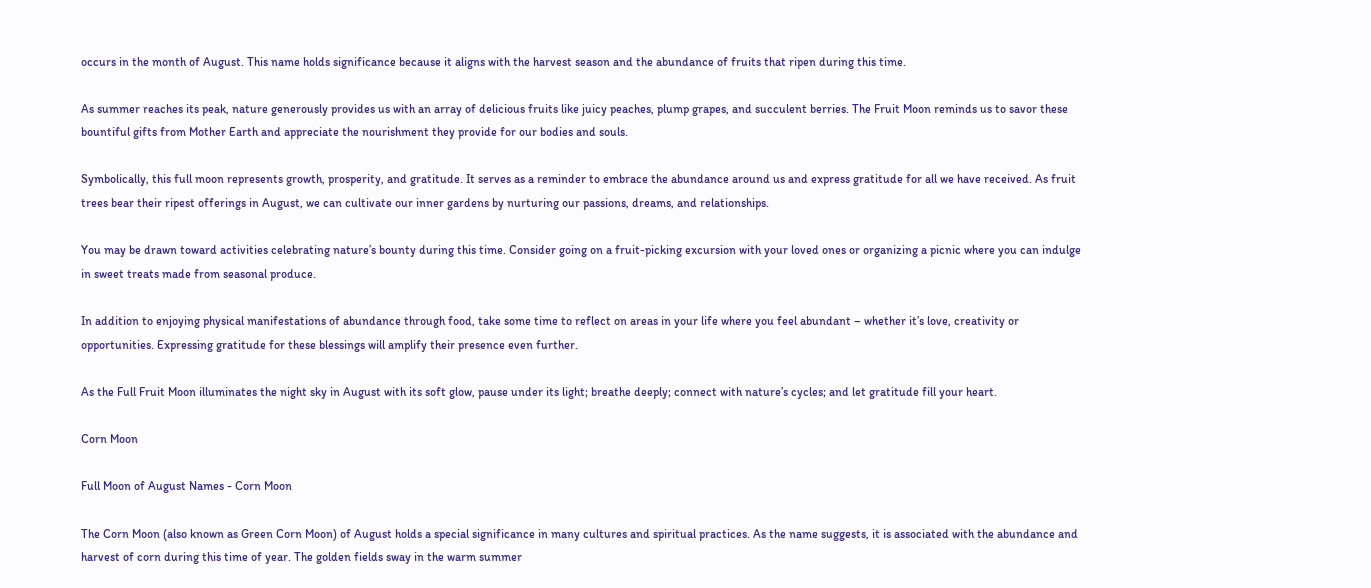occurs in the month of August. This name holds significance because it aligns with the harvest season and the abundance of fruits that ripen during this time.

As summer reaches its peak, nature generously provides us with an array of delicious fruits like juicy peaches, plump grapes, and succulent berries. The Fruit Moon reminds us to savor these bountiful gifts from Mother Earth and appreciate the nourishment they provide for our bodies and souls.

Symbolically, this full moon represents growth, prosperity, and gratitude. It serves as a reminder to embrace the abundance around us and express gratitude for all we have received. As fruit trees bear their ripest offerings in August, we can cultivate our inner gardens by nurturing our passions, dreams, and relationships.

You may be drawn toward activities celebrating nature’s bounty during this time. Consider going on a fruit-picking excursion with your loved ones or organizing a picnic where you can indulge in sweet treats made from seasonal produce.

In addition to enjoying physical manifestations of abundance through food, take some time to reflect on areas in your life where you feel abundant – whether it’s love, creativity or opportunities. Expressing gratitude for these blessings will amplify their presence even further.

As the Full Fruit Moon illuminates the night sky in August with its soft glow, pause under its light; breathe deeply; connect with nature’s cycles; and let gratitude fill your heart.

Corn Moon

Full Moon of August Names - Corn Moon

The Corn Moon (also known as Green Corn Moon) of August holds a special significance in many cultures and spiritual practices. As the name suggests, it is associated with the abundance and harvest of corn during this time of year. The golden fields sway in the warm summer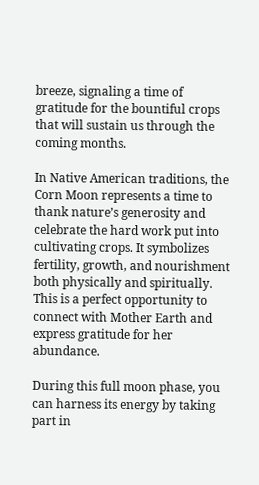breeze, signaling a time of gratitude for the bountiful crops that will sustain us through the coming months.

In Native American traditions, the Corn Moon represents a time to thank nature’s generosity and celebrate the hard work put into cultivating crops. It symbolizes fertility, growth, and nourishment both physically and spiritually. This is a perfect opportunity to connect with Mother Earth and express gratitude for her abundance.

During this full moon phase, you can harness its energy by taking part in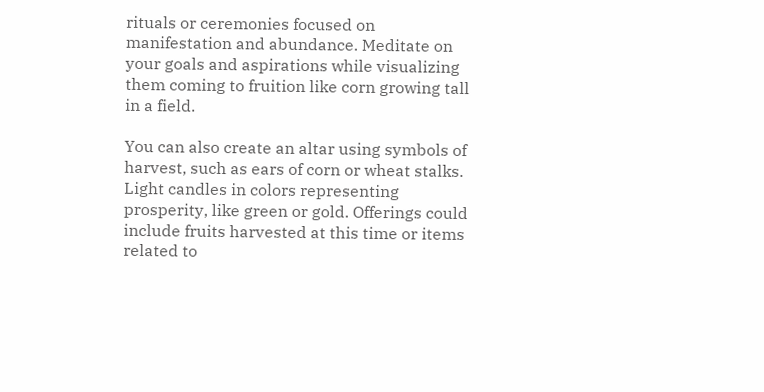rituals or ceremonies focused on manifestation and abundance. Meditate on your goals and aspirations while visualizing them coming to fruition like corn growing tall in a field.

You can also create an altar using symbols of harvest, such as ears of corn or wheat stalks. Light candles in colors representing prosperity, like green or gold. Offerings could include fruits harvested at this time or items related to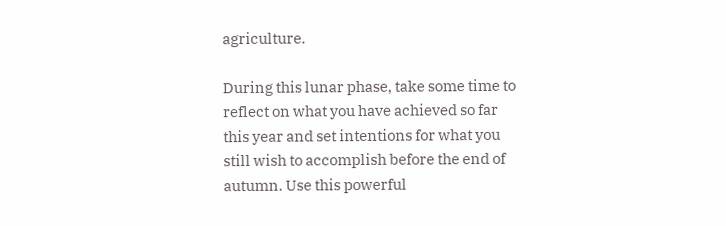agriculture.

During this lunar phase, take some time to reflect on what you have achieved so far this year and set intentions for what you still wish to accomplish before the end of autumn. Use this powerful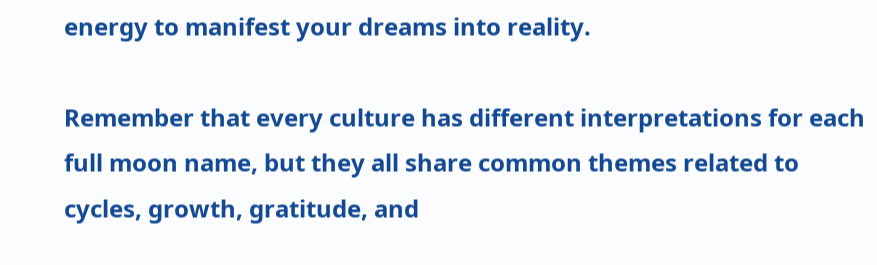energy to manifest your dreams into reality.

Remember that every culture has different interpretations for each full moon name, but they all share common themes related to cycles, growth, gratitude, and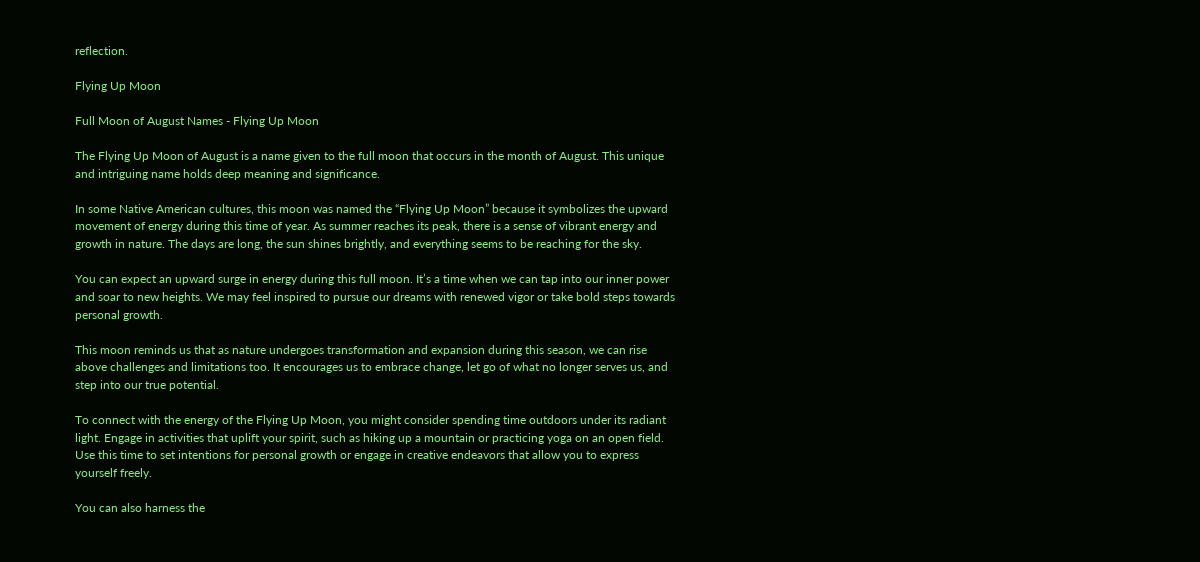reflection.

Flying Up Moon

Full Moon of August Names - Flying Up Moon

The Flying Up Moon of August is a name given to the full moon that occurs in the month of August. This unique and intriguing name holds deep meaning and significance.

In some Native American cultures, this moon was named the “Flying Up Moon” because it symbolizes the upward movement of energy during this time of year. As summer reaches its peak, there is a sense of vibrant energy and growth in nature. The days are long, the sun shines brightly, and everything seems to be reaching for the sky.

You can expect an upward surge in energy during this full moon. It’s a time when we can tap into our inner power and soar to new heights. We may feel inspired to pursue our dreams with renewed vigor or take bold steps towards personal growth.

This moon reminds us that as nature undergoes transformation and expansion during this season, we can rise above challenges and limitations too. It encourages us to embrace change, let go of what no longer serves us, and step into our true potential.

To connect with the energy of the Flying Up Moon, you might consider spending time outdoors under its radiant light. Engage in activities that uplift your spirit, such as hiking up a mountain or practicing yoga on an open field. Use this time to set intentions for personal growth or engage in creative endeavors that allow you to express yourself freely.

You can also harness the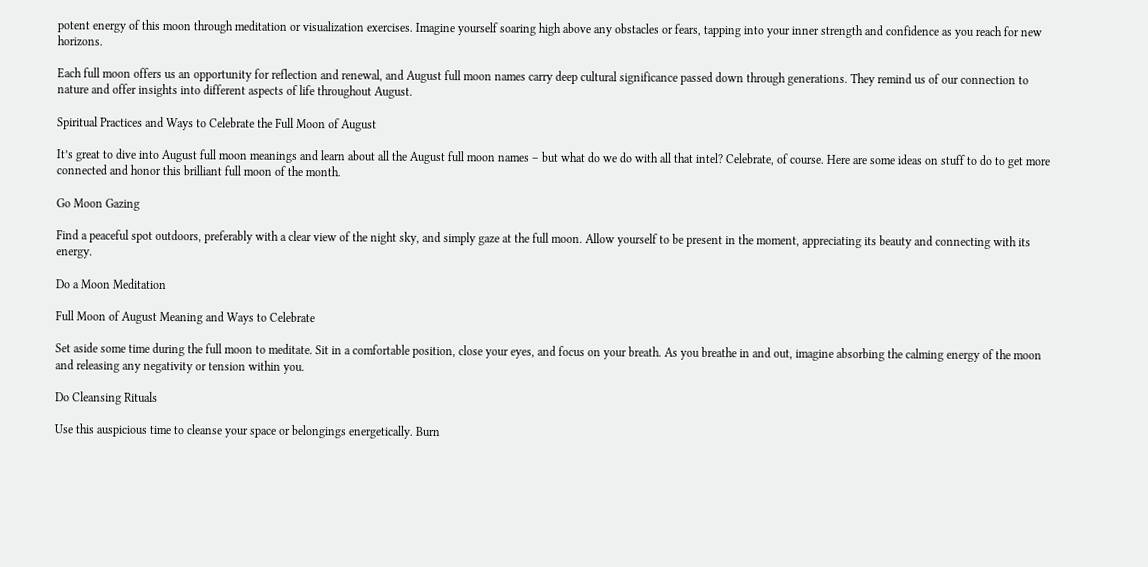potent energy of this moon through meditation or visualization exercises. Imagine yourself soaring high above any obstacles or fears, tapping into your inner strength and confidence as you reach for new horizons.

Each full moon offers us an opportunity for reflection and renewal, and August full moon names carry deep cultural significance passed down through generations. They remind us of our connection to nature and offer insights into different aspects of life throughout August.

Spiritual Practices and Ways to Celebrate the Full Moon of August

It’s great to dive into August full moon meanings and learn about all the August full moon names – but what do we do with all that intel? Celebrate, of course. Here are some ideas on stuff to do to get more connected and honor this brilliant full moon of the month.

Go Moon Gazing

Find a peaceful spot outdoors, preferably with a clear view of the night sky, and simply gaze at the full moon. Allow yourself to be present in the moment, appreciating its beauty and connecting with its energy.

Do a Moon Meditation

Full Moon of August Meaning and Ways to Celebrate

Set aside some time during the full moon to meditate. Sit in a comfortable position, close your eyes, and focus on your breath. As you breathe in and out, imagine absorbing the calming energy of the moon and releasing any negativity or tension within you.

Do Cleansing Rituals

Use this auspicious time to cleanse your space or belongings energetically. Burn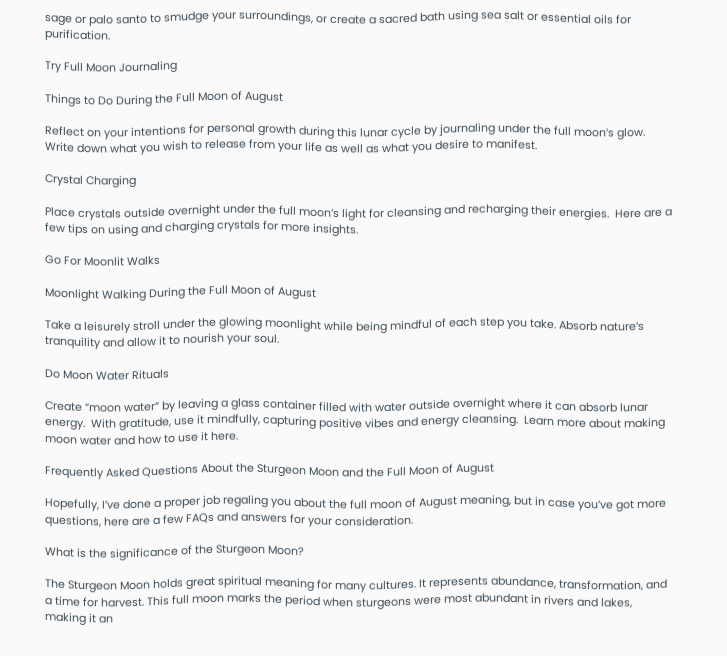sage or palo santo to smudge your surroundings, or create a sacred bath using sea salt or essential oils for purification.

Try Full Moon Journaling

Things to Do During the Full Moon of August

Reflect on your intentions for personal growth during this lunar cycle by journaling under the full moon’s glow. Write down what you wish to release from your life as well as what you desire to manifest.

Crystal Charging

Place crystals outside overnight under the full moon’s light for cleansing and recharging their energies.  Here are a few tips on using and charging crystals for more insights.

Go For Moonlit Walks

Moonlight Walking During the Full Moon of August

Take a leisurely stroll under the glowing moonlight while being mindful of each step you take. Absorb nature’s tranquility and allow it to nourish your soul.

Do Moon Water Rituals

Create “moon water” by leaving a glass container filled with water outside overnight where it can absorb lunar energy.  With gratitude, use it mindfully, capturing positive vibes and energy cleansing.  Learn more about making moon water and how to use it here.

Frequently Asked Questions About the Sturgeon Moon and the Full Moon of August

Hopefully, I’ve done a proper job regaling you about the full moon of August meaning, but in case you’ve got more questions, here are a few FAQs and answers for your consideration.

What is the significance of the Sturgeon Moon?

The Sturgeon Moon holds great spiritual meaning for many cultures. It represents abundance, transformation, and a time for harvest. This full moon marks the period when sturgeons were most abundant in rivers and lakes, making it an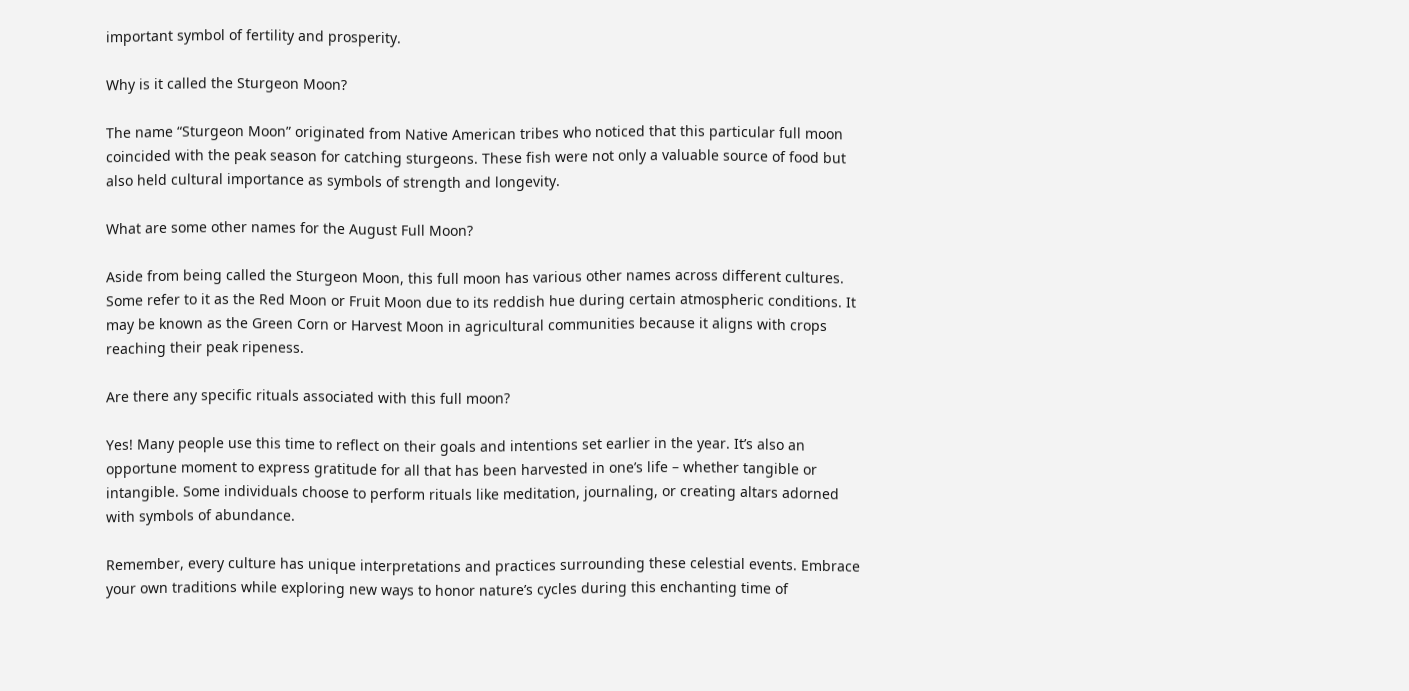important symbol of fertility and prosperity.

Why is it called the Sturgeon Moon?

The name “Sturgeon Moon” originated from Native American tribes who noticed that this particular full moon coincided with the peak season for catching sturgeons. These fish were not only a valuable source of food but also held cultural importance as symbols of strength and longevity.

What are some other names for the August Full Moon?

Aside from being called the Sturgeon Moon, this full moon has various other names across different cultures. Some refer to it as the Red Moon or Fruit Moon due to its reddish hue during certain atmospheric conditions. It may be known as the Green Corn or Harvest Moon in agricultural communities because it aligns with crops reaching their peak ripeness.

Are there any specific rituals associated with this full moon?

Yes! Many people use this time to reflect on their goals and intentions set earlier in the year. It’s also an opportune moment to express gratitude for all that has been harvested in one’s life – whether tangible or intangible. Some individuals choose to perform rituals like meditation, journaling, or creating altars adorned with symbols of abundance.

Remember, every culture has unique interpretations and practices surrounding these celestial events. Embrace your own traditions while exploring new ways to honor nature’s cycles during this enchanting time of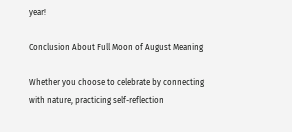year!

Conclusion About Full Moon of August Meaning

Whether you choose to celebrate by connecting with nature, practicing self-reflection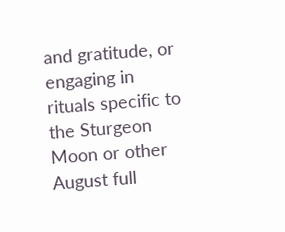and gratitude, or engaging in rituals specific to the Sturgeon Moon or other August full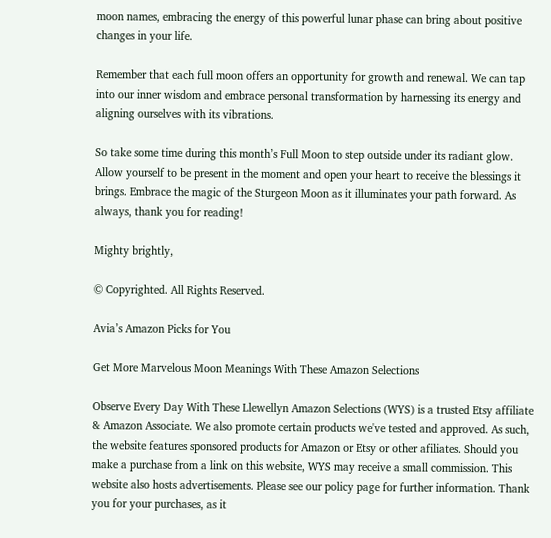moon names, embracing the energy of this powerful lunar phase can bring about positive changes in your life.

Remember that each full moon offers an opportunity for growth and renewal. We can tap into our inner wisdom and embrace personal transformation by harnessing its energy and aligning ourselves with its vibrations.

So take some time during this month’s Full Moon to step outside under its radiant glow. Allow yourself to be present in the moment and open your heart to receive the blessings it brings. Embrace the magic of the Sturgeon Moon as it illuminates your path forward. As always, thank you for reading!

Mighty brightly,

© Copyrighted. All Rights Reserved.

Avia’s Amazon Picks for You

Get More Marvelous Moon Meanings With These Amazon Selections

Observe Every Day With These Llewellyn Amazon Selections (WYS) is a trusted Etsy affiliate & Amazon Associate. We also promote certain products we've tested and approved. As such, the website features sponsored products for Amazon or Etsy or other afiliates. Should you make a purchase from a link on this website, WYS may receive a small commission. This website also hosts advertisements. Please see our policy page for further information. Thank you for your purchases, as it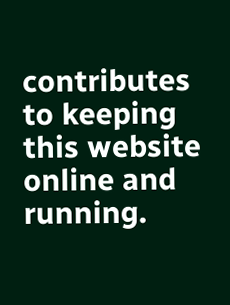contributes to keeping this website online and running.